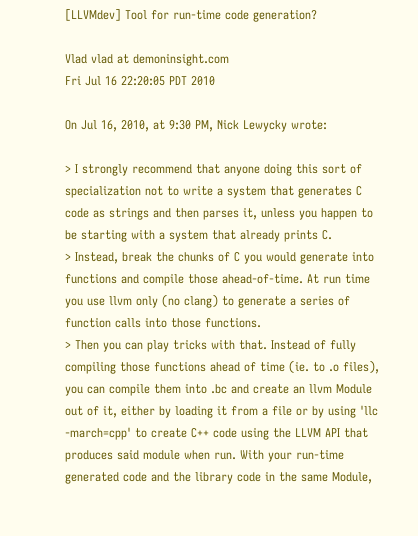[LLVMdev] Tool for run-time code generation?

Vlad vlad at demoninsight.com
Fri Jul 16 22:20:05 PDT 2010

On Jul 16, 2010, at 9:30 PM, Nick Lewycky wrote:

> I strongly recommend that anyone doing this sort of specialization not to write a system that generates C code as strings and then parses it, unless you happen to be starting with a system that already prints C.
> Instead, break the chunks of C you would generate into functions and compile those ahead-of-time. At run time you use llvm only (no clang) to generate a series of function calls into those functions.
> Then you can play tricks with that. Instead of fully compiling those functions ahead of time (ie. to .o files), you can compile them into .bc and create an llvm Module out of it, either by loading it from a file or by using 'llc -march=cpp' to create C++ code using the LLVM API that produces said module when run. With your run-time generated code and the library code in the same Module,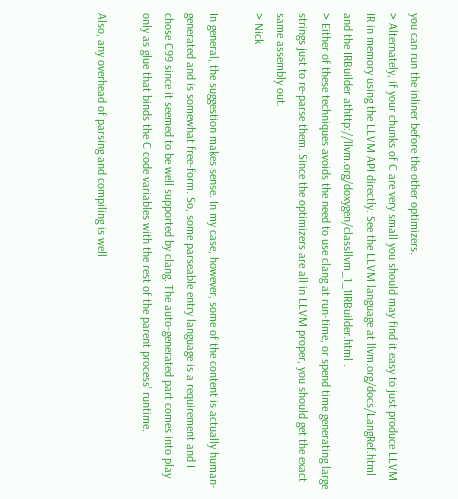you can run the inliner before the other optimizers.
> Alternately, if your chunks of C are very small you should may find it easy to just produce LLVM IR in memory using the LLVM API directly. See the LLVM language at llvm.org/docs/LangRef.html and the IRBuilder athttp://llvm.org/doxygen/classllvm_1_1IRBuilder.html .
> Either of these techniques avoids the need to use clang at run-time, or spend time generating large strings just to re-parse them. Since the optimizers are all in LLVM proper, you should get the exact same assembly out.
> Nick

In general, the suggestion makes sense. In my case, however, some of the content is actually human-generated and is somewhat free-form. So, some parseable entry language is a requirement and I chose C99 since it seemed to be well supported by clang. The auto-generated part comes into play only as glue that binds the C code variables with the rest of the parent process' runtime.

Also, any overhead of parsing and compiling is well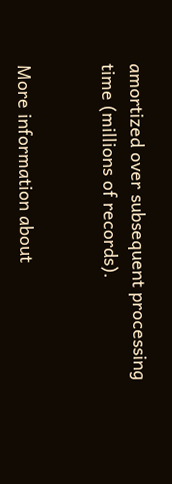amortized over subsequent processing time (millions of records).


More information about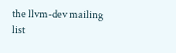the llvm-dev mailing list